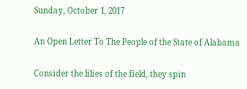Sunday, October 1, 2017

An Open Letter To The People of the State of Alabama

Consider the lilies of the field, they spin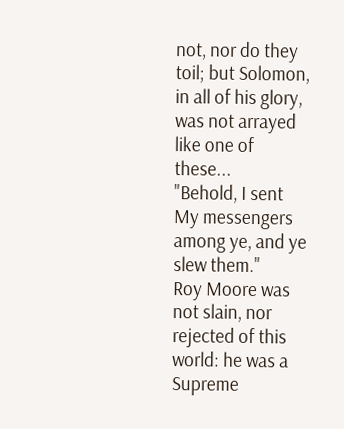not, nor do they toil; but Solomon, in all of his glory, was not arrayed like one of these...
"Behold, I sent My messengers among ye, and ye slew them."
Roy Moore was not slain, nor rejected of this world: he was a Supreme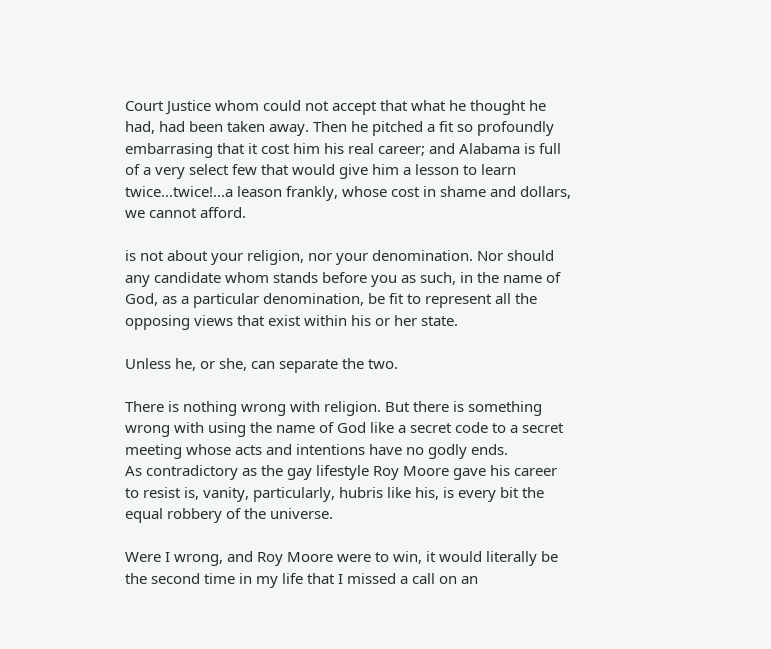Court Justice whom could not accept that what he thought he had, had been taken away. Then he pitched a fit so profoundly embarrasing that it cost him his real career; and Alabama is full of a very select few that would give him a lesson to learn twice...twice!...a leason frankly, whose cost in shame and dollars, we cannot afford.

is not about your religion, nor your denomination. Nor should any candidate whom stands before you as such, in the name of God, as a particular denomination, be fit to represent all the opposing views that exist within his or her state.

Unless he, or she, can separate the two.

There is nothing wrong with religion. But there is something wrong with using the name of God like a secret code to a secret meeting whose acts and intentions have no godly ends.
As contradictory as the gay lifestyle Roy Moore gave his career to resist is, vanity, particularly, hubris like his, is every bit the equal robbery of the universe.

Were I wrong, and Roy Moore were to win, it would literally be the second time in my life that I missed a call on an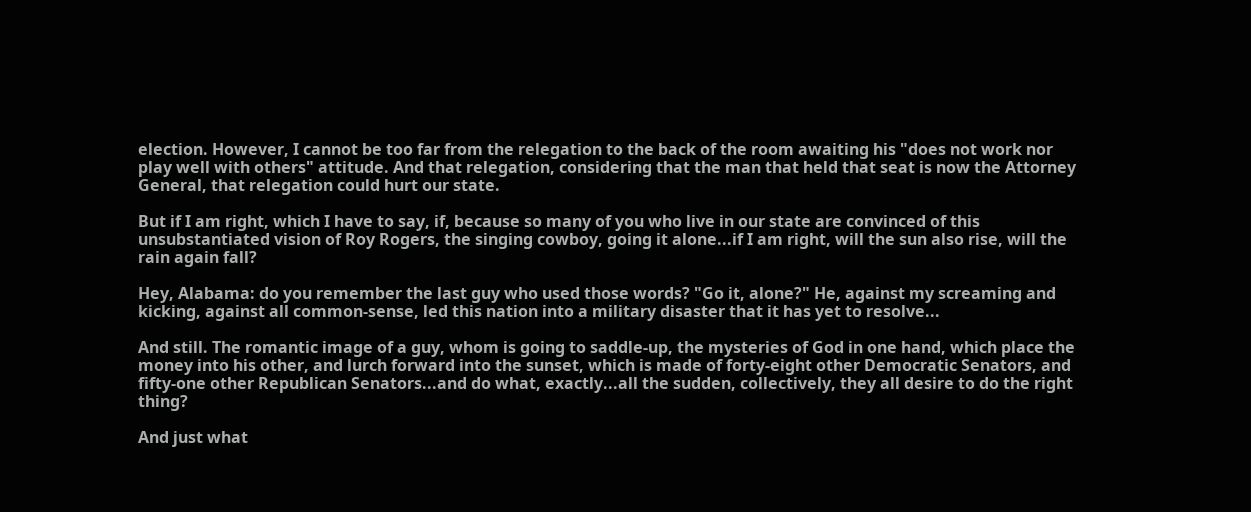election. However, I cannot be too far from the relegation to the back of the room awaiting his "does not work nor play well with others" attitude. And that relegation, considering that the man that held that seat is now the Attorney General, that relegation could hurt our state.

But if I am right, which I have to say, if, because so many of you who live in our state are convinced of this unsubstantiated vision of Roy Rogers, the singing cowboy, going it alone...if I am right, will the sun also rise, will the rain again fall?

Hey, Alabama: do you remember the last guy who used those words? "Go it, alone?" He, against my screaming and kicking, against all common-sense, led this nation into a military disaster that it has yet to resolve...

And still. The romantic image of a guy, whom is going to saddle-up, the mysteries of God in one hand, which place the money into his other, and lurch forward into the sunset, which is made of forty-eight other Democratic Senators, and fifty-one other Republican Senators...and do what, exactly...all the sudden, collectively, they all desire to do the right thing?

And just what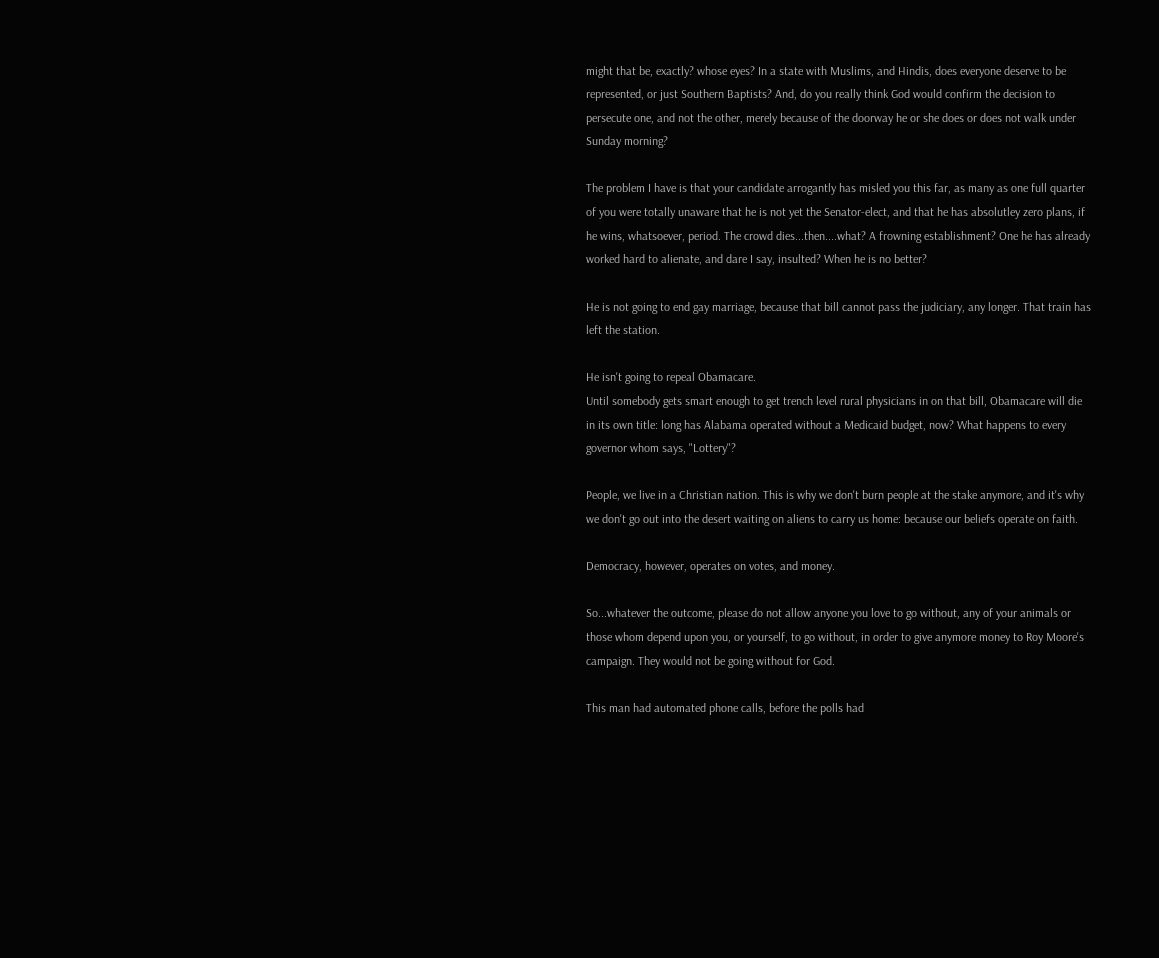might that be, exactly? whose eyes? In a state with Muslims, and Hindis, does everyone deserve to be represented, or just Southern Baptists? And, do you really think God would confirm the decision to persecute one, and not the other, merely because of the doorway he or she does or does not walk under Sunday morning?

The problem I have is that your candidate arrogantly has misled you this far, as many as one full quarter of you were totally unaware that he is not yet the Senator-elect, and that he has absolutley zero plans, if he wins, whatsoever, period. The crowd dies...then....what? A frowning establishment? One he has already worked hard to alienate, and dare I say, insulted? When he is no better?

He is not going to end gay marriage, because that bill cannot pass the judiciary, any longer. That train has left the station.

He isn't going to repeal Obamacare.
Until somebody gets smart enough to get trench level rural physicians in on that bill, Obamacare will die in its own title: long has Alabama operated without a Medicaid budget, now? What happens to every governor whom says, "Lottery"?

People, we live in a Christian nation. This is why we don't burn people at the stake anymore, and it's why we don't go out into the desert waiting on aliens to carry us home: because our beliefs operate on faith.

Democracy, however, operates on votes, and money.

So...whatever the outcome, please do not allow anyone you love to go without, any of your animals or those whom depend upon you, or yourself, to go without, in order to give anymore money to Roy Moore's campaign. They would not be going without for God.

This man had automated phone calls, before the polls had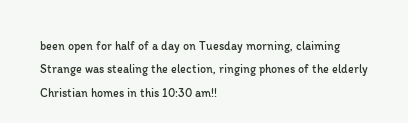been open for half of a day on Tuesday morning, claiming Strange was stealing the election, ringing phones of the elderly Christian homes in this 10:30 am!!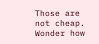Those are not cheap. Wonder how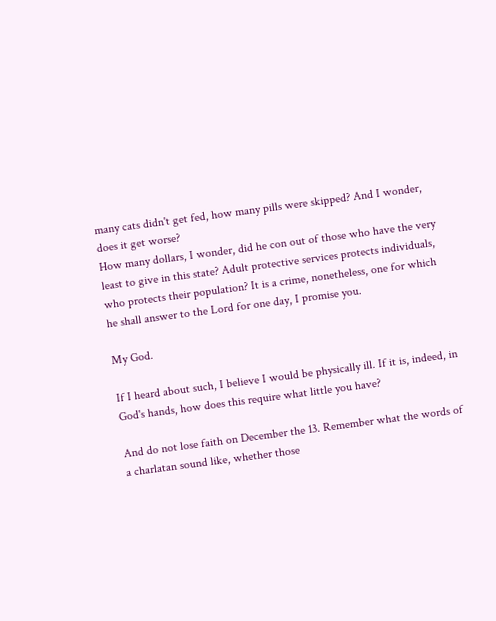many cats didn't get fed, how many pills were skipped? And I wonder, does it get worse?
How many dollars, I wonder, did he con out of those who have the very least to give in this state? Adult protective services protects individuals, who protects their population? It is a crime, nonetheless, one for which he shall answer to the Lord for one day, I promise you.

My God.

If I heard about such, I believe I would be physically ill. If it is, indeed, in God's hands, how does this require what little you have?

And do not lose faith on December the 13. Remember what the words of a charlatan sound like, whether those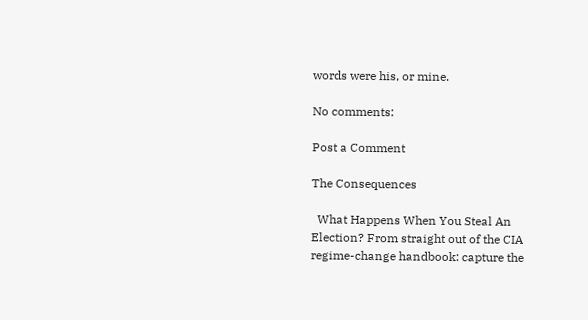words were his, or mine.

No comments:

Post a Comment

The Consequences

  What Happens When You Steal An Election? From straight out of the CIA regime-change handbook: capture the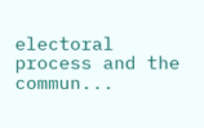electoral process and the commun...